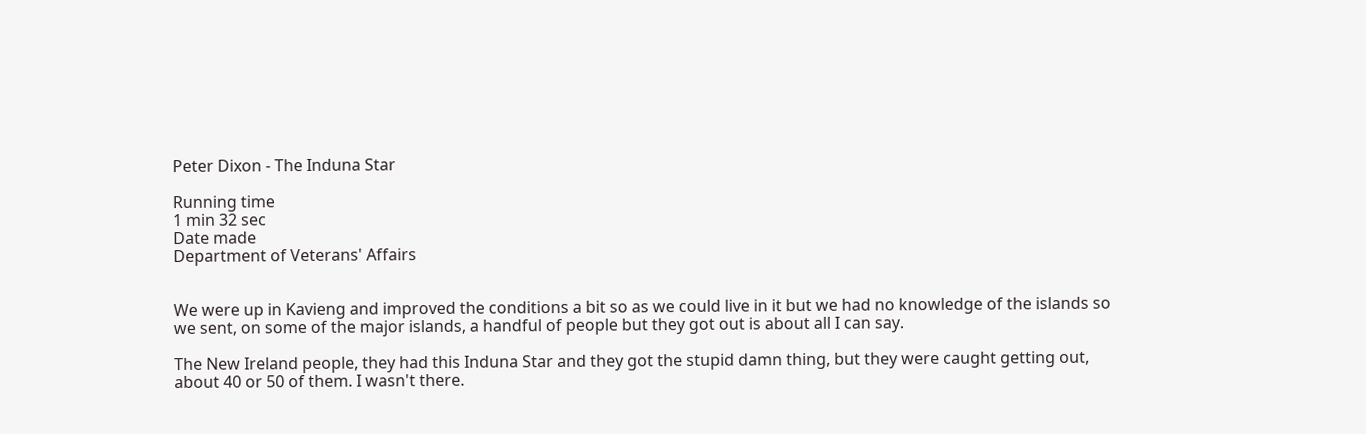Peter Dixon - The Induna Star

Running time
1 min 32 sec
Date made
Department of Veterans' Affairs


We were up in Kavieng and improved the conditions a bit so as we could live in it but we had no knowledge of the islands so we sent, on some of the major islands, a handful of people but they got out is about all I can say.

The New Ireland people, they had this Induna Star and they got the stupid damn thing, but they were caught getting out, about 40 or 50 of them. I wasn't there.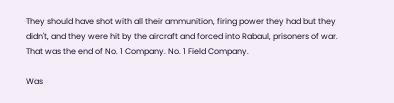They should have shot with all their ammunition, firing power they had but they didn't, and they were hit by the aircraft and forced into Rabaul, prisoners of war. That was the end of No. 1 Company. No. 1 Field Company.

Was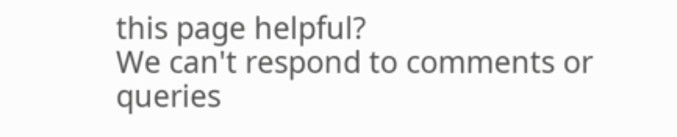this page helpful?
We can't respond to comments or queries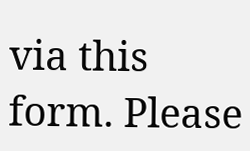via this form. Please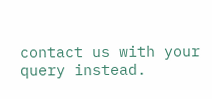contact us with your query instead.